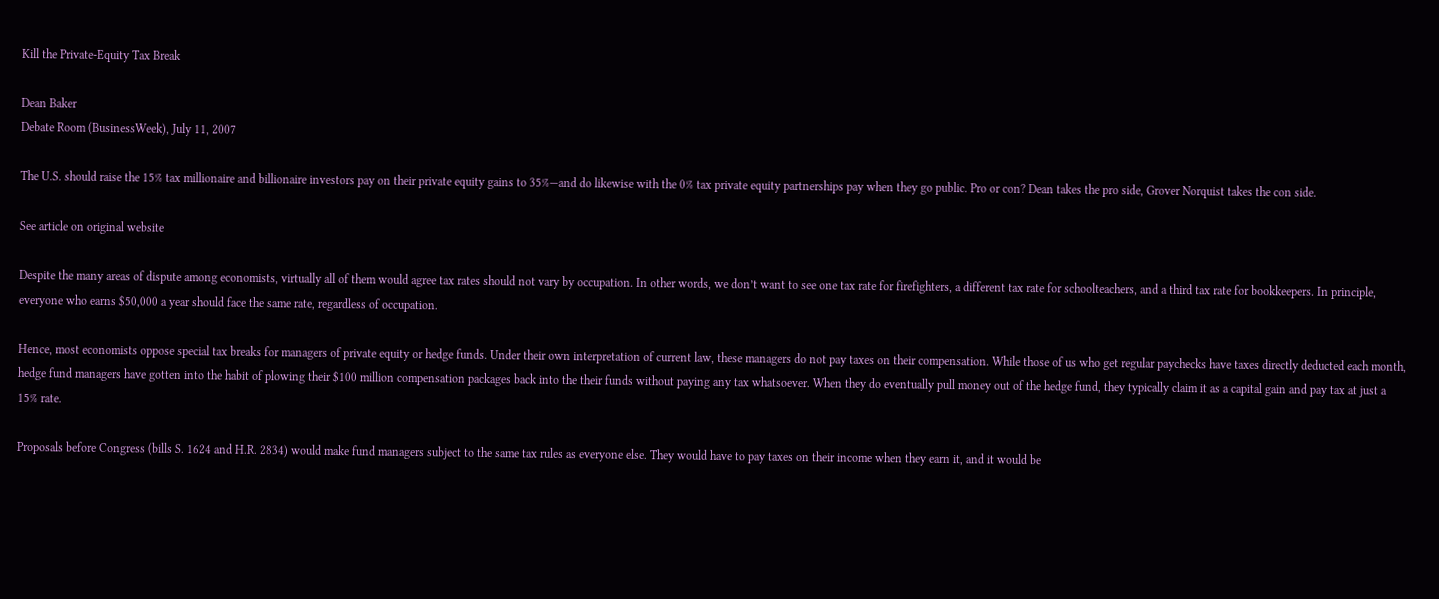Kill the Private-Equity Tax Break

Dean Baker
Debate Room (BusinessWeek), July 11, 2007

The U.S. should raise the 15% tax millionaire and billionaire investors pay on their private equity gains to 35%—and do likewise with the 0% tax private equity partnerships pay when they go public. Pro or con? Dean takes the pro side, Grover Norquist takes the con side.

See article on original website

Despite the many areas of dispute among economists, virtually all of them would agree tax rates should not vary by occupation. In other words, we don’t want to see one tax rate for firefighters, a different tax rate for schoolteachers, and a third tax rate for bookkeepers. In principle, everyone who earns $50,000 a year should face the same rate, regardless of occupation.

Hence, most economists oppose special tax breaks for managers of private equity or hedge funds. Under their own interpretation of current law, these managers do not pay taxes on their compensation. While those of us who get regular paychecks have taxes directly deducted each month, hedge fund managers have gotten into the habit of plowing their $100 million compensation packages back into the their funds without paying any tax whatsoever. When they do eventually pull money out of the hedge fund, they typically claim it as a capital gain and pay tax at just a 15% rate.

Proposals before Congress (bills S. 1624 and H.R. 2834) would make fund managers subject to the same tax rules as everyone else. They would have to pay taxes on their income when they earn it, and it would be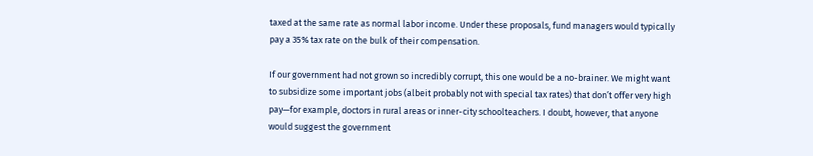taxed at the same rate as normal labor income. Under these proposals, fund managers would typically pay a 35% tax rate on the bulk of their compensation.

If our government had not grown so incredibly corrupt, this one would be a no-brainer. We might want to subsidize some important jobs (albeit probably not with special tax rates) that don’t offer very high pay—for example, doctors in rural areas or inner-city schoolteachers. I doubt, however, that anyone would suggest the government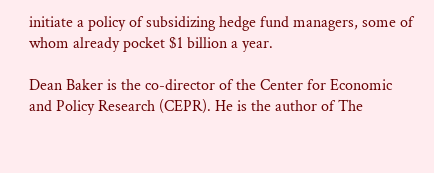initiate a policy of subsidizing hedge fund managers, some of whom already pocket $1 billion a year.

Dean Baker is the co-director of the Center for Economic and Policy Research (CEPR). He is the author of The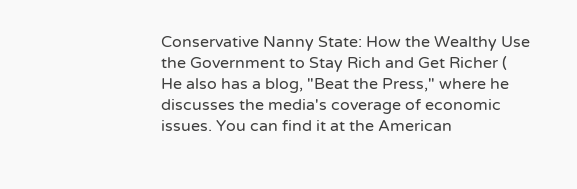Conservative Nanny State: How the Wealthy Use the Government to Stay Rich and Get Richer ( He also has a blog, "Beat the Press," where he discusses the media's coverage of economic issues. You can find it at the American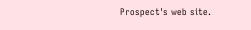Prospect's web site.